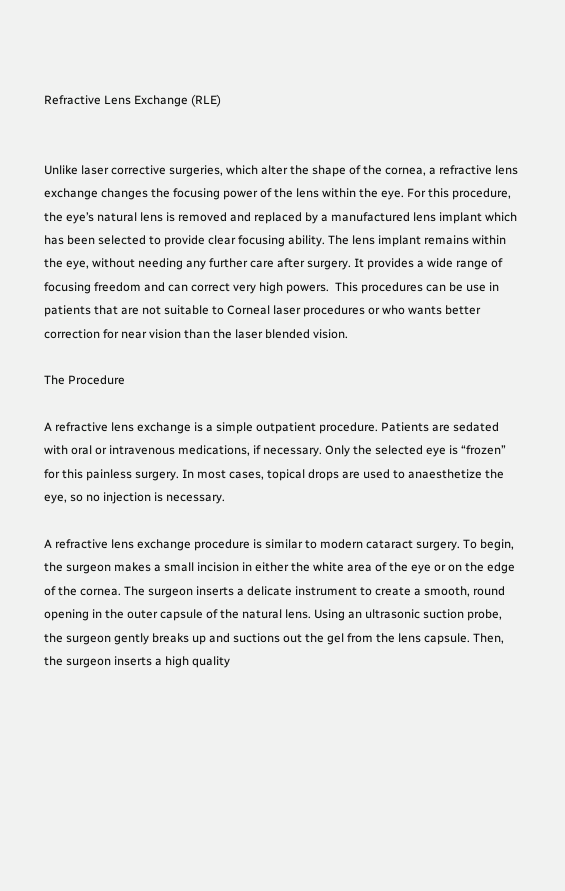Refractive Lens Exchange (RLE)


Unlike laser corrective surgeries, which alter the shape of the cornea, a refractive lens exchange changes the focusing power of the lens within the eye. For this procedure, the eye’s natural lens is removed and replaced by a manufactured lens implant which has been selected to provide clear focusing ability. The lens implant remains within the eye, without needing any further care after surgery. It provides a wide range of focusing freedom and can correct very high powers.  This procedures can be use in patients that are not suitable to Corneal laser procedures or who wants better correction for near vision than the laser blended vision.

The Procedure

A refractive lens exchange is a simple outpatient procedure. Patients are sedated with oral or intravenous medications, if necessary. Only the selected eye is “frozen” for this painless surgery. In most cases, topical drops are used to anaesthetize the eye, so no injection is necessary.

A refractive lens exchange procedure is similar to modern cataract surgery. To begin, the surgeon makes a small incision in either the white area of the eye or on the edge of the cornea. The surgeon inserts a delicate instrument to create a smooth, round opening in the outer capsule of the natural lens. Using an ultrasonic suction probe, the surgeon gently breaks up and suctions out the gel from the lens capsule. Then, the surgeon inserts a high quality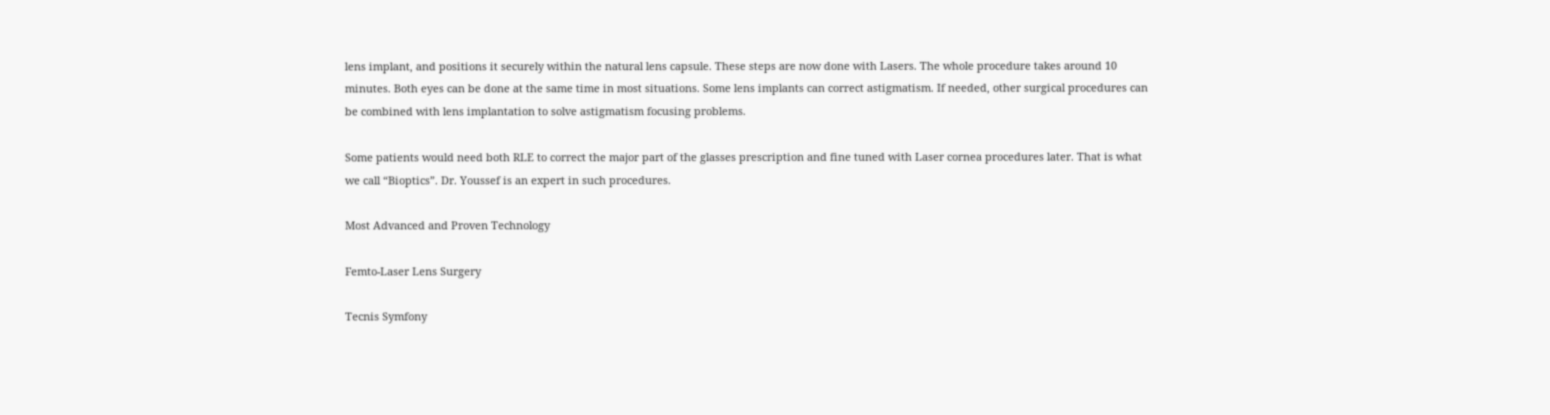lens implant, and positions it securely within the natural lens capsule. These steps are now done with Lasers. The whole procedure takes around 10 minutes. Both eyes can be done at the same time in most situations. Some lens implants can correct astigmatism. If needed, other surgical procedures can be combined with lens implantation to solve astigmatism focusing problems.

Some patients would need both RLE to correct the major part of the glasses prescription and fine tuned with Laser cornea procedures later. That is what we call “Bioptics”. Dr. Youssef is an expert in such procedures.

Most Advanced and Proven Technology

Femto-Laser Lens Surgery

Tecnis Symfony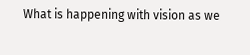What is happening with vision as we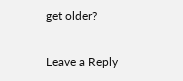get older?


Leave a Reply